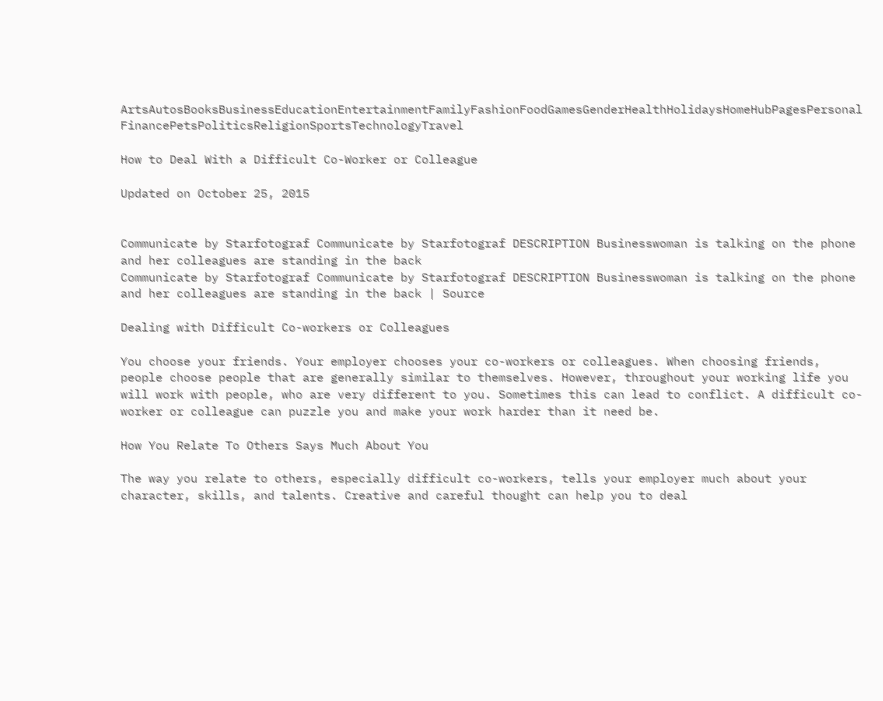ArtsAutosBooksBusinessEducationEntertainmentFamilyFashionFoodGamesGenderHealthHolidaysHomeHubPagesPersonal FinancePetsPoliticsReligionSportsTechnologyTravel

How to Deal With a Difficult Co-Worker or Colleague

Updated on October 25, 2015


Communicate by Starfotograf Communicate by Starfotograf DESCRIPTION Businesswoman is talking on the phone and her colleagues are standing in the back
Communicate by Starfotograf Communicate by Starfotograf DESCRIPTION Businesswoman is talking on the phone and her colleagues are standing in the back | Source

Dealing with Difficult Co-workers or Colleagues

You choose your friends. Your employer chooses your co-workers or colleagues. When choosing friends, people choose people that are generally similar to themselves. However, throughout your working life you will work with people, who are very different to you. Sometimes this can lead to conflict. A difficult co-worker or colleague can puzzle you and make your work harder than it need be.

How You Relate To Others Says Much About You

The way you relate to others, especially difficult co-workers, tells your employer much about your character, skills, and talents. Creative and careful thought can help you to deal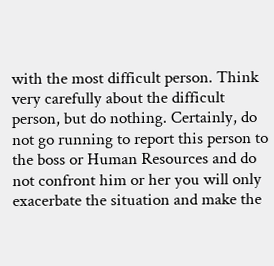with the most difficult person. Think very carefully about the difficult person, but do nothing. Certainly, do not go running to report this person to the boss or Human Resources and do not confront him or her you will only exacerbate the situation and make the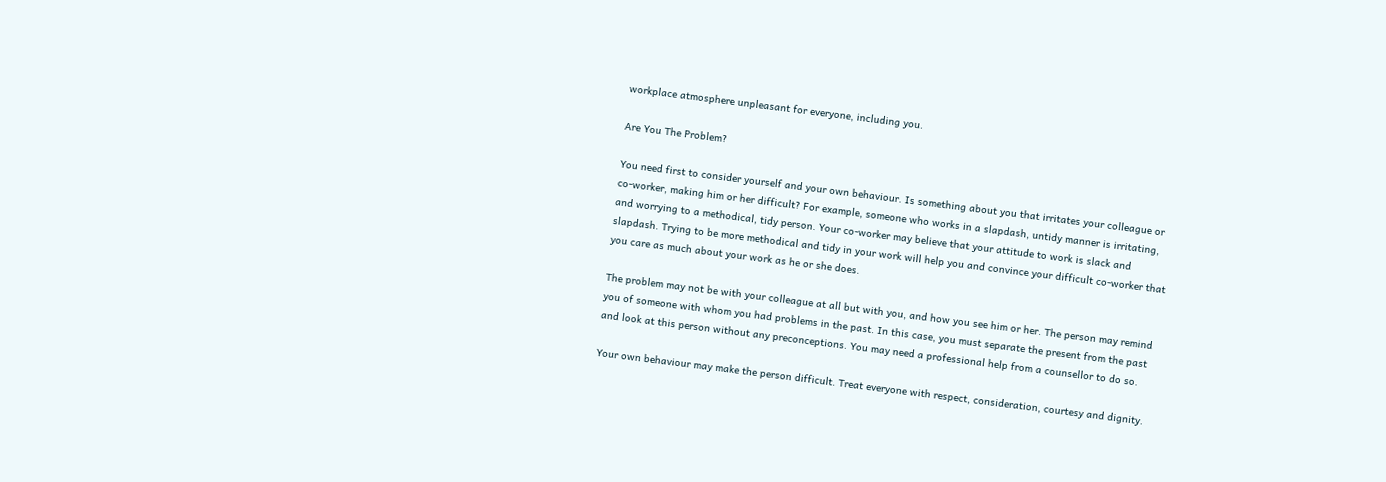workplace atmosphere unpleasant for everyone, including you.

Are You The Problem?

You need first to consider yourself and your own behaviour. Is something about you that irritates your colleague or co-worker, making him or her difficult? For example, someone who works in a slapdash, untidy manner is irritating, and worrying to a methodical, tidy person. Your co-worker may believe that your attitude to work is slack and slapdash. Trying to be more methodical and tidy in your work will help you and convince your difficult co-worker that you care as much about your work as he or she does.

The problem may not be with your colleague at all but with you, and how you see him or her. The person may remind you of someone with whom you had problems in the past. In this case, you must separate the present from the past and look at this person without any preconceptions. You may need a professional help from a counsellor to do so.

Your own behaviour may make the person difficult. Treat everyone with respect, consideration, courtesy and dignity.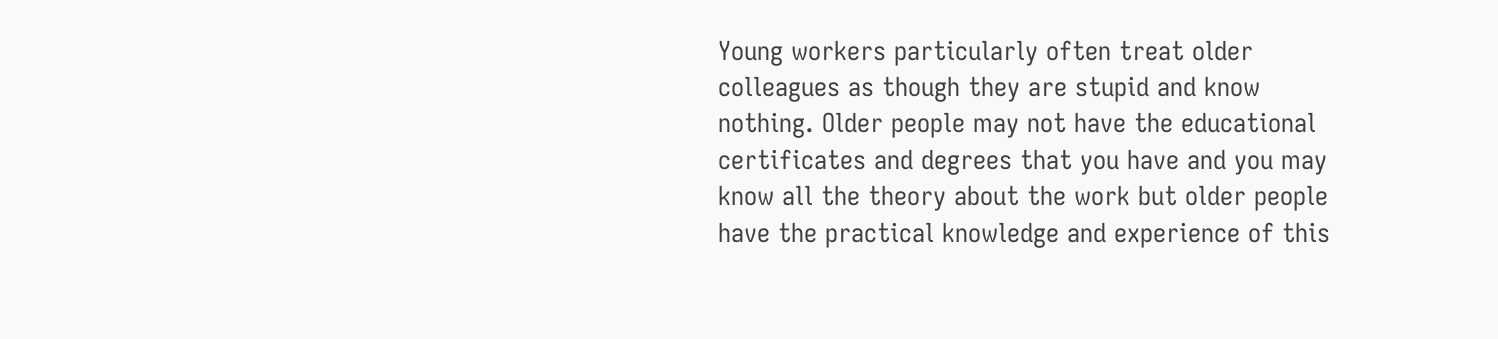Young workers particularly often treat older colleagues as though they are stupid and know nothing. Older people may not have the educational certificates and degrees that you have and you may know all the theory about the work but older people have the practical knowledge and experience of this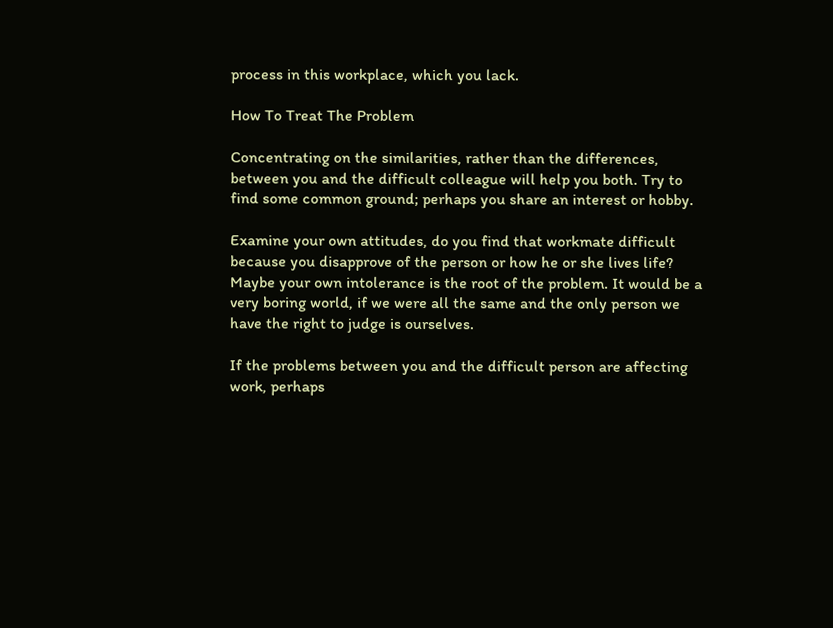process in this workplace, which you lack.

How To Treat The Problem

Concentrating on the similarities, rather than the differences, between you and the difficult colleague will help you both. Try to find some common ground; perhaps you share an interest or hobby.

Examine your own attitudes, do you find that workmate difficult because you disapprove of the person or how he or she lives life? Maybe your own intolerance is the root of the problem. It would be a very boring world, if we were all the same and the only person we have the right to judge is ourselves.

If the problems between you and the difficult person are affecting work, perhaps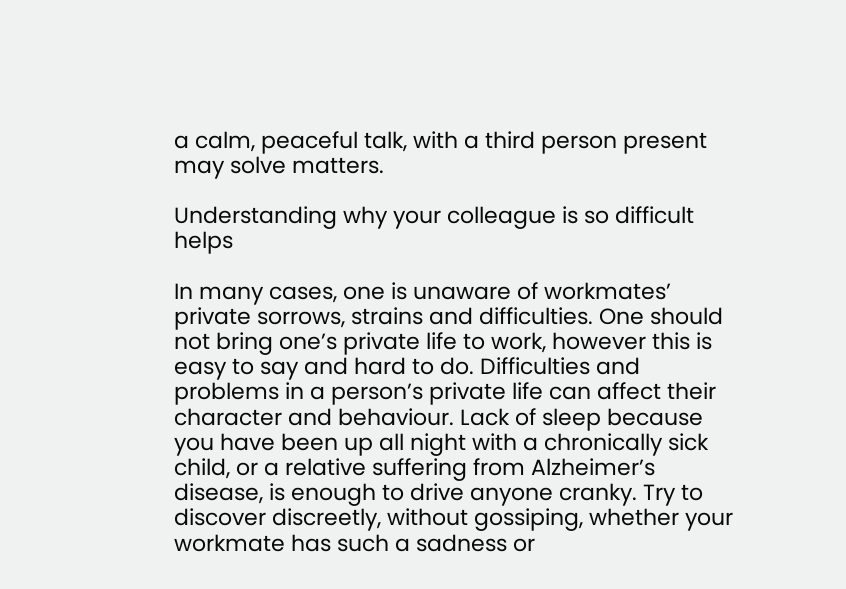a calm, peaceful talk, with a third person present may solve matters.

Understanding why your colleague is so difficult helps

In many cases, one is unaware of workmates’ private sorrows, strains and difficulties. One should not bring one’s private life to work, however this is easy to say and hard to do. Difficulties and problems in a person’s private life can affect their character and behaviour. Lack of sleep because you have been up all night with a chronically sick child, or a relative suffering from Alzheimer’s disease, is enough to drive anyone cranky. Try to discover discreetly, without gossiping, whether your workmate has such a sadness or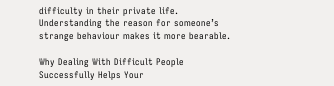difficulty in their private life. Understanding the reason for someone’s strange behaviour makes it more bearable.

Why Dealing With Difficult People Successfully Helps Your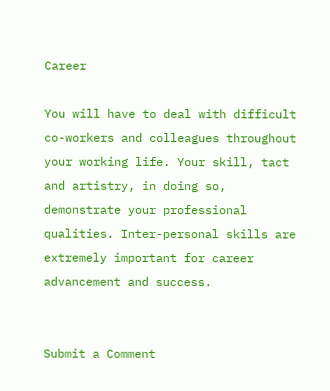Career

You will have to deal with difficult co-workers and colleagues throughout your working life. Your skill, tact and artistry, in doing so, demonstrate your professional qualities. Inter-personal skills are extremely important for career advancement and success.


Submit a Comment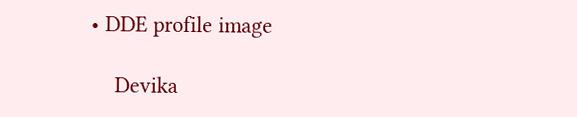• DDE profile image

    Devika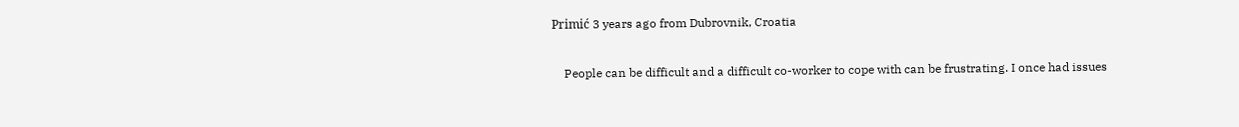Primić 3 years ago from Dubrovnik, Croatia

    People can be difficult and a difficult co-worker to cope with can be frustrating. I once had issues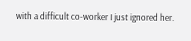with a difficult co-worker I just ignored her.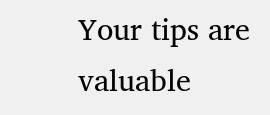Your tips are valuable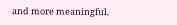and more meaningful.